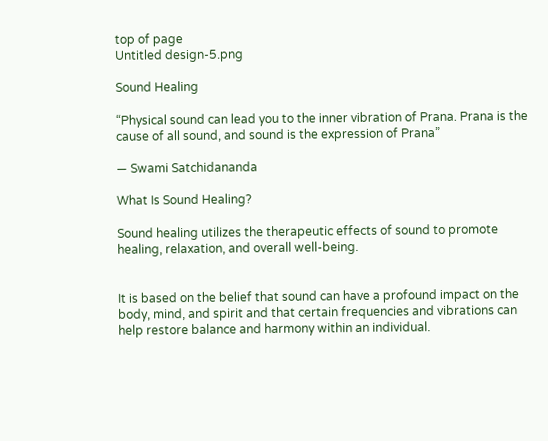top of page
Untitled design-5.png

Sound Healing

“Physical sound can lead you to the inner vibration of Prana. Prana is the cause of all sound, and sound is the expression of Prana”

― Swami Satchidananda

What Is Sound Healing?

Sound healing utilizes the therapeutic effects of sound to promote healing, relaxation, and overall well-being.


It is based on the belief that sound can have a profound impact on the body, mind, and spirit and that certain frequencies and vibrations can help restore balance and harmony within an individual.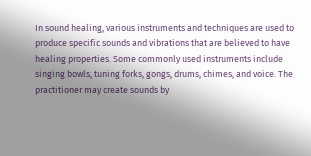In sound healing, various instruments and techniques are used to produce specific sounds and vibrations that are believed to have healing properties. Some commonly used instruments include singing bowls, tuning forks, gongs, drums, chimes, and voice. The practitioner may create sounds by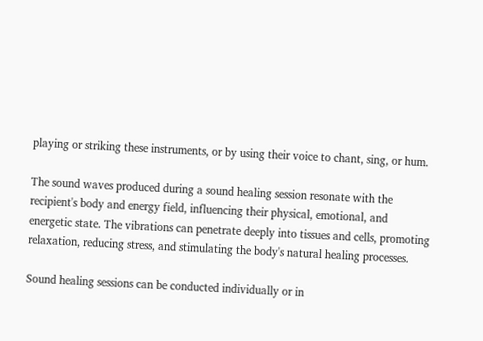playing or striking these instruments, or by using their voice to chant, sing, or hum.

The sound waves produced during a sound healing session resonate with the recipient's body and energy field, influencing their physical, emotional, and energetic state. The vibrations can penetrate deeply into tissues and cells, promoting relaxation, reducing stress, and stimulating the body's natural healing processes.

Sound healing sessions can be conducted individually or in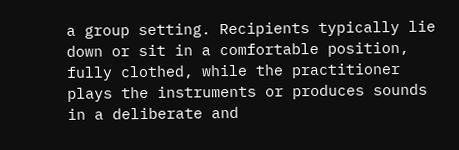a group setting. Recipients typically lie down or sit in a comfortable position, fully clothed, while the practitioner plays the instruments or produces sounds in a deliberate and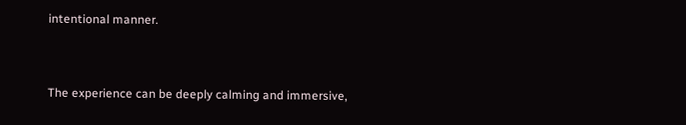intentional manner.


The experience can be deeply calming and immersive,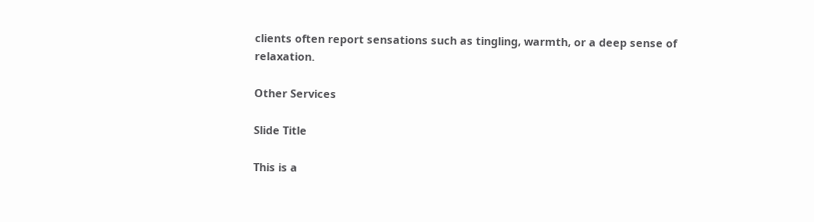clients often report sensations such as tingling, warmth, or a deep sense of relaxation.

Other Services

Slide Title

This is a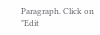Paragraph. Click on "Edit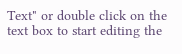Text" or double click on the text box to start editing the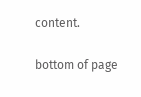content.

bottom of page